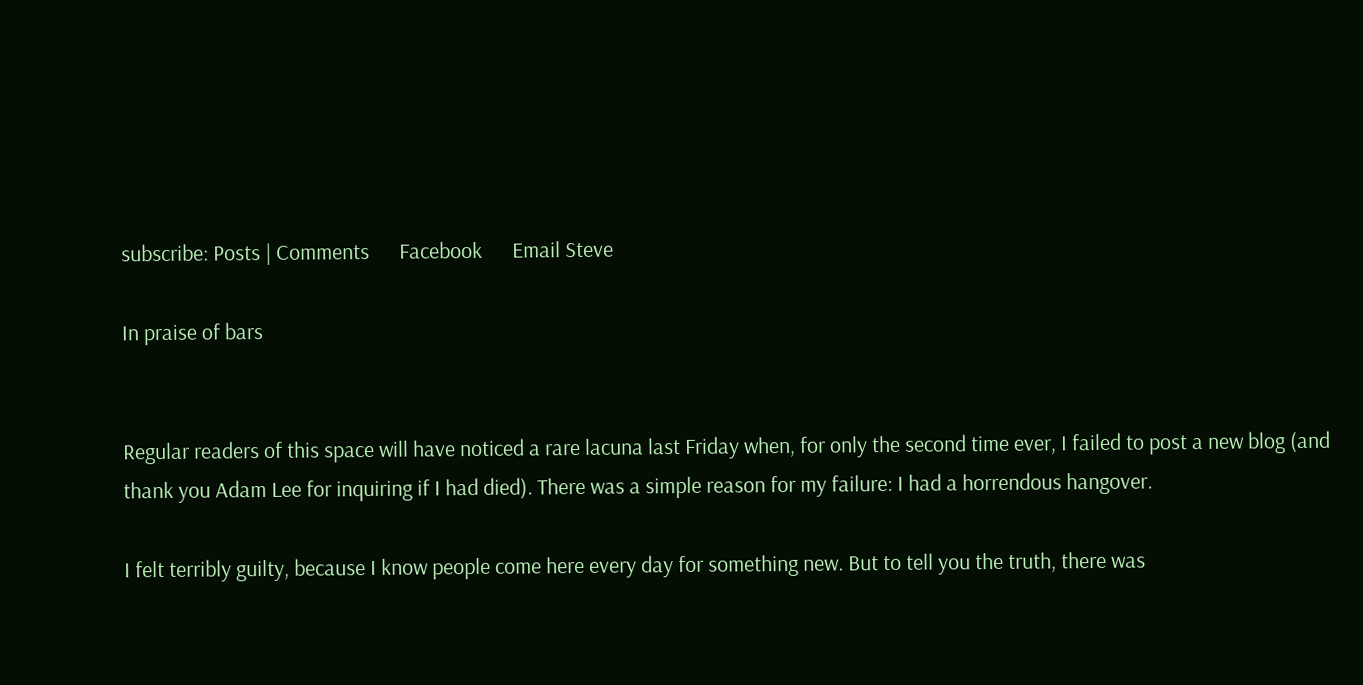subscribe: Posts | Comments      Facebook      Email Steve

In praise of bars


Regular readers of this space will have noticed a rare lacuna last Friday when, for only the second time ever, I failed to post a new blog (and thank you Adam Lee for inquiring if I had died). There was a simple reason for my failure: I had a horrendous hangover.

I felt terribly guilty, because I know people come here every day for something new. But to tell you the truth, there was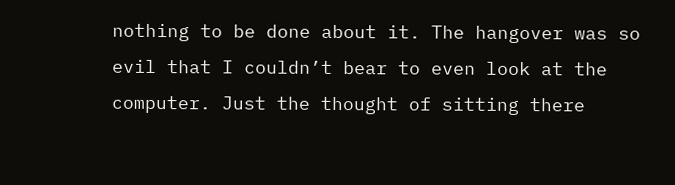nothing to be done about it. The hangover was so evil that I couldn’t bear to even look at the computer. Just the thought of sitting there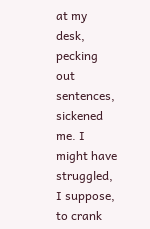at my desk, pecking out sentences, sickened me. I might have struggled, I suppose, to crank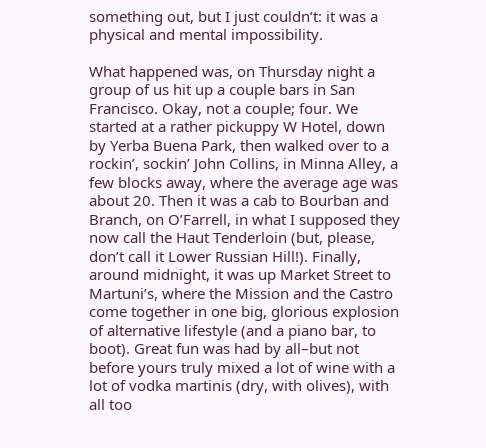something out, but I just couldn’t: it was a physical and mental impossibility.

What happened was, on Thursday night a group of us hit up a couple bars in San Francisco. Okay, not a couple; four. We started at a rather pickuppy W Hotel, down by Yerba Buena Park, then walked over to a rockin’, sockin’ John Collins, in Minna Alley, a few blocks away, where the average age was about 20. Then it was a cab to Bourban and Branch, on O’Farrell, in what I supposed they now call the Haut Tenderloin (but, please, don’t call it Lower Russian Hill!). Finally, around midnight, it was up Market Street to Martuni’s, where the Mission and the Castro come together in one big, glorious explosion of alternative lifestyle (and a piano bar, to boot). Great fun was had by all–but not before yours truly mixed a lot of wine with a lot of vodka martinis (dry, with olives), with all too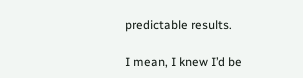predictable results.

I mean, I knew I’d be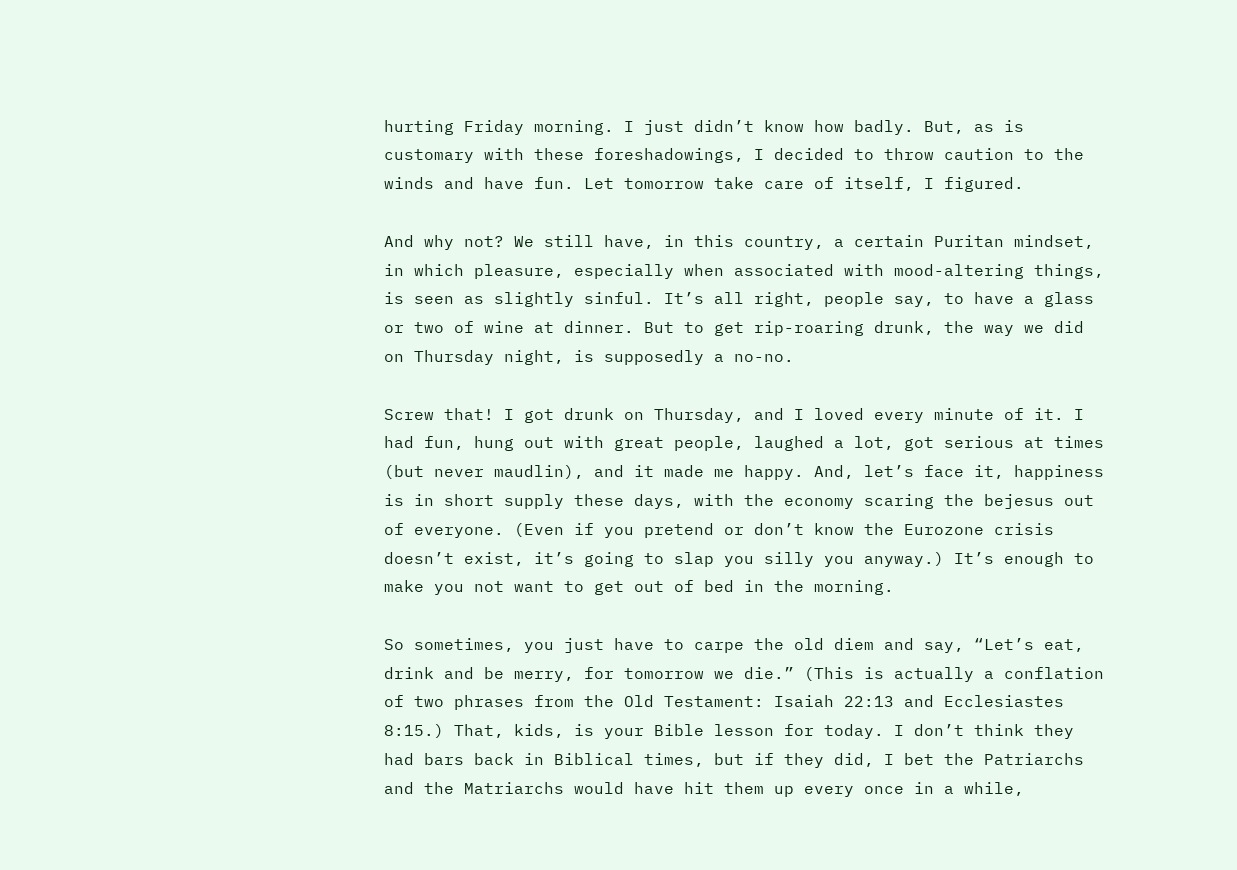hurting Friday morning. I just didn’t know how badly. But, as is customary with these foreshadowings, I decided to throw caution to the winds and have fun. Let tomorrow take care of itself, I figured.

And why not? We still have, in this country, a certain Puritan mindset, in which pleasure, especially when associated with mood-altering things, is seen as slightly sinful. It’s all right, people say, to have a glass or two of wine at dinner. But to get rip-roaring drunk, the way we did on Thursday night, is supposedly a no-no.

Screw that! I got drunk on Thursday, and I loved every minute of it. I had fun, hung out with great people, laughed a lot, got serious at times (but never maudlin), and it made me happy. And, let’s face it, happiness is in short supply these days, with the economy scaring the bejesus out of everyone. (Even if you pretend or don’t know the Eurozone crisis doesn’t exist, it’s going to slap you silly you anyway.) It’s enough to make you not want to get out of bed in the morning.

So sometimes, you just have to carpe the old diem and say, “Let’s eat, drink and be merry, for tomorrow we die.” (This is actually a conflation of two phrases from the Old Testament: Isaiah 22:13 and Ecclesiastes 8:15.) That, kids, is your Bible lesson for today. I don’t think they had bars back in Biblical times, but if they did, I bet the Patriarchs and the Matriarchs would have hit them up every once in a while,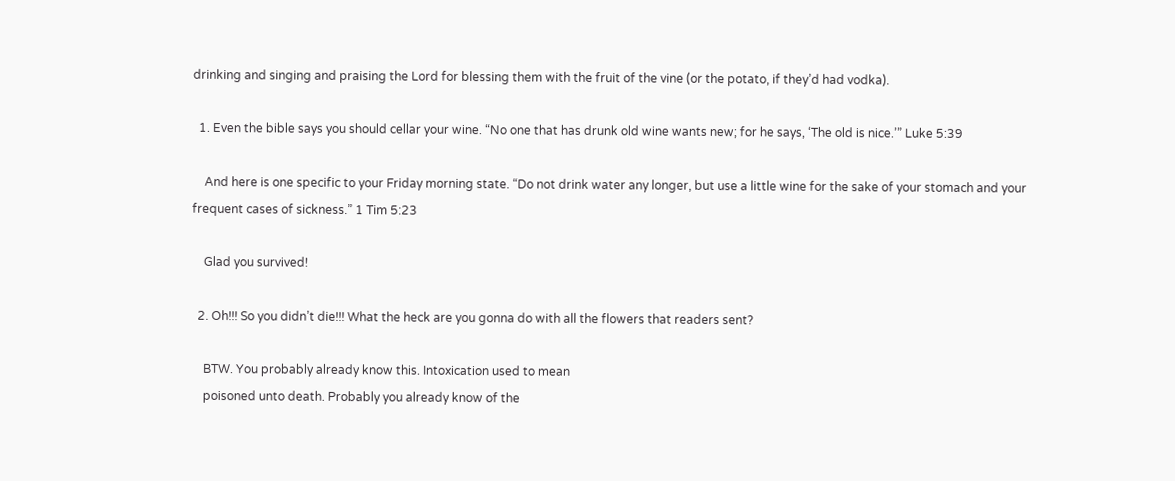drinking and singing and praising the Lord for blessing them with the fruit of the vine (or the potato, if they’d had vodka).

  1. Even the bible says you should cellar your wine. “No one that has drunk old wine wants new; for he says, ‘The old is nice.’” Luke 5:39

    And here is one specific to your Friday morning state. “Do not drink water any longer, but use a little wine for the sake of your stomach and your frequent cases of sickness.” 1 Tim 5:23

    Glad you survived!

  2. Oh!!! So you didn’t die!!! What the heck are you gonna do with all the flowers that readers sent?

    BTW. You probably already know this. Intoxication used to mean
    poisoned unto death. Probably you already know of the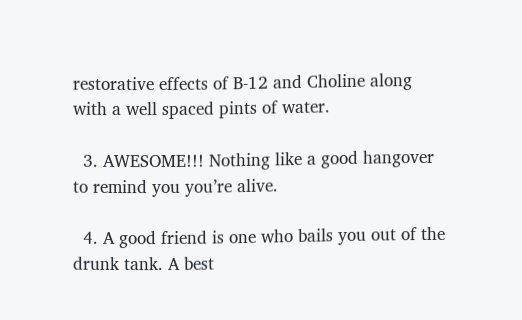restorative effects of B-12 and Choline along with a well spaced pints of water.

  3. AWESOME!!! Nothing like a good hangover to remind you you’re alive.

  4. A good friend is one who bails you out of the drunk tank. A best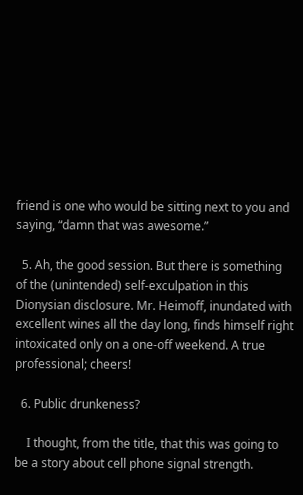friend is one who would be sitting next to you and saying, “damn that was awesome.”

  5. Ah, the good session. But there is something of the (unintended) self-exculpation in this Dionysian disclosure. Mr. Heimoff, inundated with excellent wines all the day long, finds himself right intoxicated only on a one-off weekend. A true professional; cheers!

  6. Public drunkeness?

    I thought, from the title, that this was going to be a story about cell phone signal strength.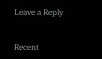Leave a Reply


Recent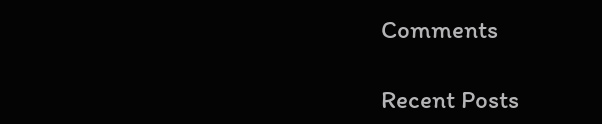Comments

Recent Posts